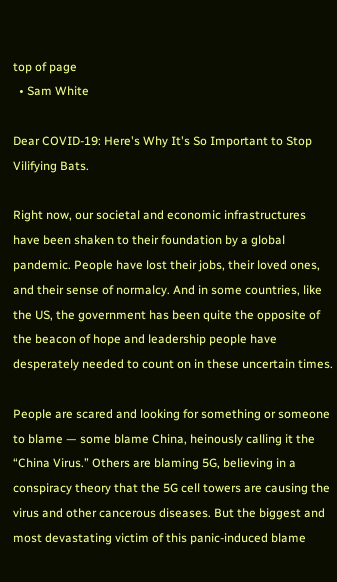top of page
  • Sam White

Dear COVID-19: Here's Why It's So Important to Stop Vilifying Bats.

Right now, our societal and economic infrastructures have been shaken to their foundation by a global pandemic. People have lost their jobs, their loved ones, and their sense of normalcy. And in some countries, like the US, the government has been quite the opposite of the beacon of hope and leadership people have desperately needed to count on in these uncertain times.

People are scared and looking for something or someone to blame — some blame China, heinously calling it the “China Virus.” Others are blaming 5G, believing in a conspiracy theory that the 5G cell towers are causing the virus and other cancerous diseases. But the biggest and most devastating victim of this panic-induced blame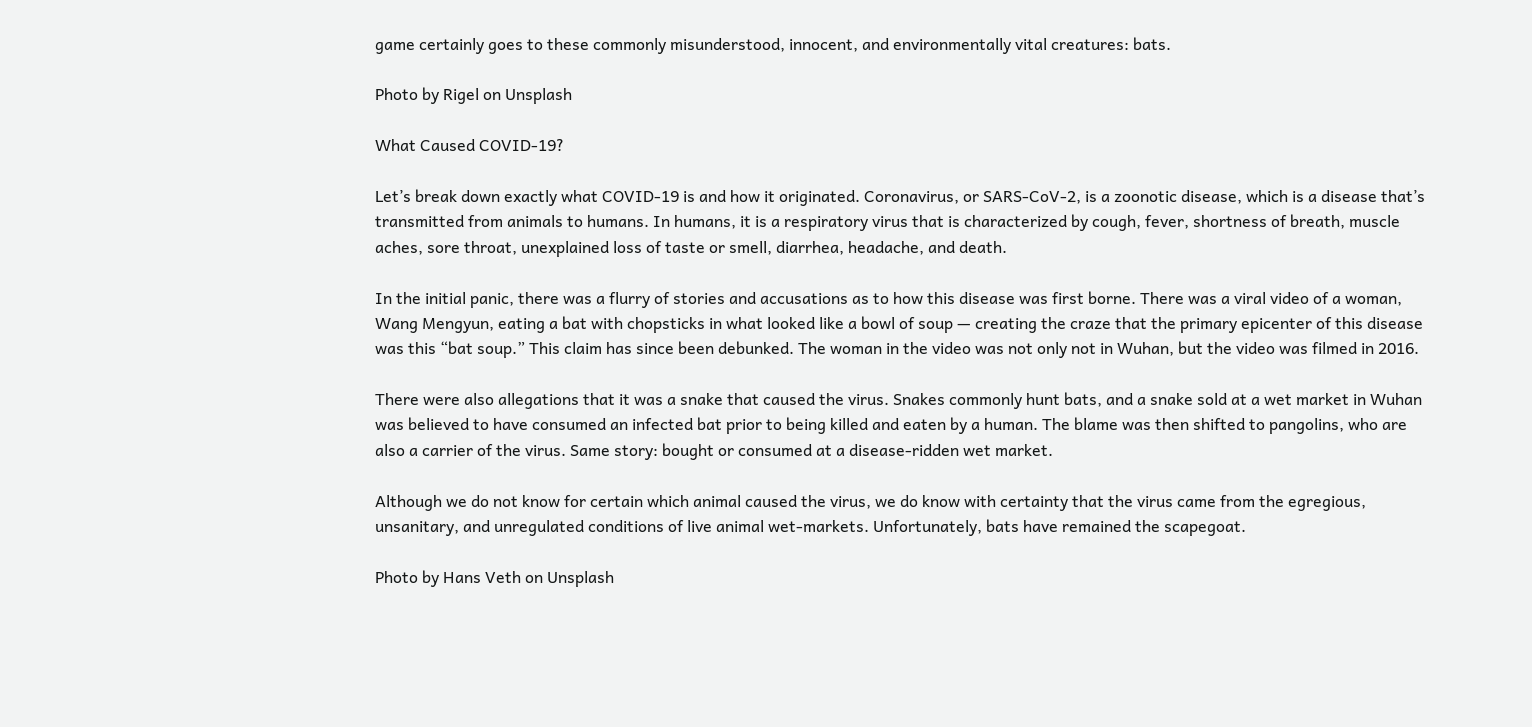game certainly goes to these commonly misunderstood, innocent, and environmentally vital creatures: bats.

Photo by Rigel on Unsplash

What Caused COVID-19?

Let’s break down exactly what COVID-19 is and how it originated. Coronavirus, or SARS-CoV-2, is a zoonotic disease, which is a disease that’s transmitted from animals to humans. In humans, it is a respiratory virus that is characterized by cough, fever, shortness of breath, muscle aches, sore throat, unexplained loss of taste or smell, diarrhea, headache, and death.

In the initial panic, there was a flurry of stories and accusations as to how this disease was first borne. There was a viral video of a woman, Wang Mengyun, eating a bat with chopsticks in what looked like a bowl of soup — creating the craze that the primary epicenter of this disease was this “bat soup.” This claim has since been debunked. The woman in the video was not only not in Wuhan, but the video was filmed in 2016.

There were also allegations that it was a snake that caused the virus. Snakes commonly hunt bats, and a snake sold at a wet market in Wuhan was believed to have consumed an infected bat prior to being killed and eaten by a human. The blame was then shifted to pangolins, who are also a carrier of the virus. Same story: bought or consumed at a disease-ridden wet market.

Although we do not know for certain which animal caused the virus, we do know with certainty that the virus came from the egregious, unsanitary, and unregulated conditions of live animal wet-markets. Unfortunately, bats have remained the scapegoat.

Photo by Hans Veth on Unsplash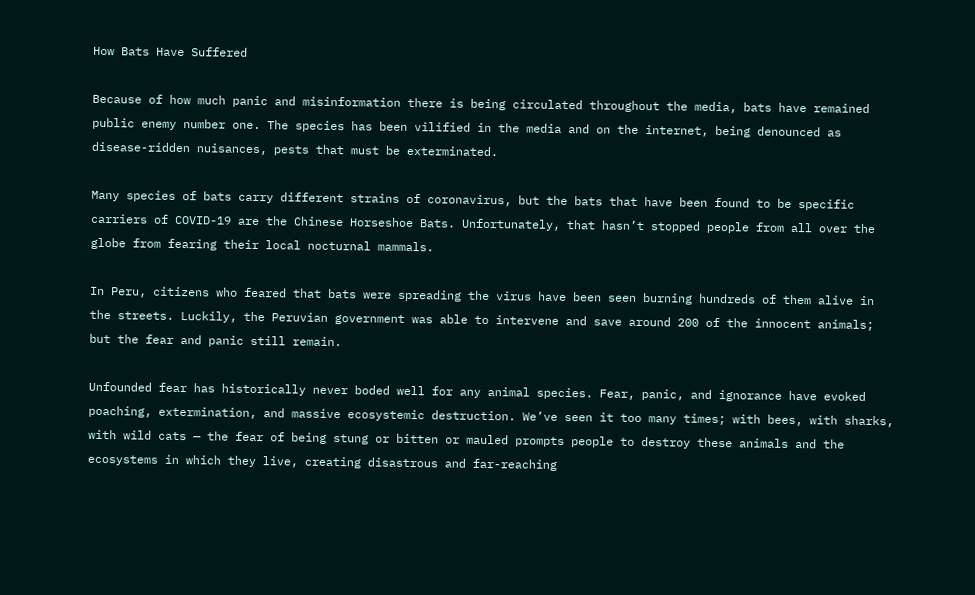How Bats Have Suffered

Because of how much panic and misinformation there is being circulated throughout the media, bats have remained public enemy number one. The species has been vilified in the media and on the internet, being denounced as disease-ridden nuisances, pests that must be exterminated.

Many species of bats carry different strains of coronavirus, but the bats that have been found to be specific carriers of COVID-19 are the Chinese Horseshoe Bats. Unfortunately, that hasn’t stopped people from all over the globe from fearing their local nocturnal mammals.

In Peru, citizens who feared that bats were spreading the virus have been seen burning hundreds of them alive in the streets. Luckily, the Peruvian government was able to intervene and save around 200 of the innocent animals; but the fear and panic still remain.

Unfounded fear has historically never boded well for any animal species. Fear, panic, and ignorance have evoked poaching, extermination, and massive ecosystemic destruction. We’ve seen it too many times; with bees, with sharks, with wild cats — the fear of being stung or bitten or mauled prompts people to destroy these animals and the ecosystems in which they live, creating disastrous and far-reaching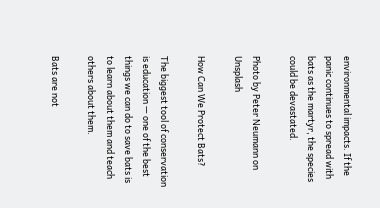environmental impacts. If the panic continues to spread with bats as the martyr, the species could be devastated.

Photo by Peter Neumann on Unsplash

How Can We Protect Bats?

The biggest tool of conservation is education — one of the best things we can do to save bats is to learn about them and teach others about them.

Bats are not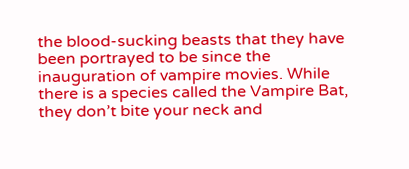the blood-sucking beasts that they have been portrayed to be since the inauguration of vampire movies. While there is a species called the Vampire Bat, they don’t bite your neck and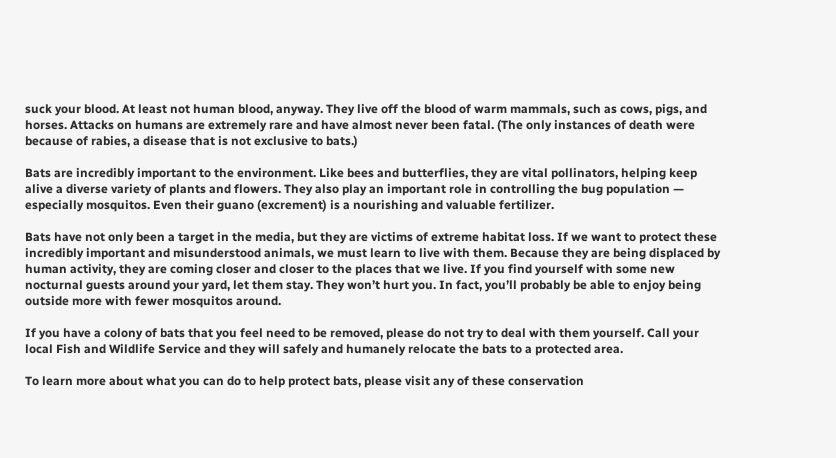suck your blood. At least not human blood, anyway. They live off the blood of warm mammals, such as cows, pigs, and horses. Attacks on humans are extremely rare and have almost never been fatal. (The only instances of death were because of rabies, a disease that is not exclusive to bats.)

Bats are incredibly important to the environment. Like bees and butterflies, they are vital pollinators, helping keep alive a diverse variety of plants and flowers. They also play an important role in controlling the bug population — especially mosquitos. Even their guano (excrement) is a nourishing and valuable fertilizer.

Bats have not only been a target in the media, but they are victims of extreme habitat loss. If we want to protect these incredibly important and misunderstood animals, we must learn to live with them. Because they are being displaced by human activity, they are coming closer and closer to the places that we live. If you find yourself with some new nocturnal guests around your yard, let them stay. They won’t hurt you. In fact, you’ll probably be able to enjoy being outside more with fewer mosquitos around.

If you have a colony of bats that you feel need to be removed, please do not try to deal with them yourself. Call your local Fish and Wildlife Service and they will safely and humanely relocate the bats to a protected area.

To learn more about what you can do to help protect bats, please visit any of these conservation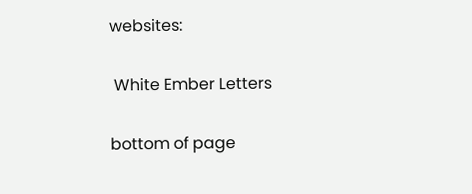websites:

 White Ember Letters

bottom of page